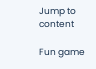Jump to content

Fun game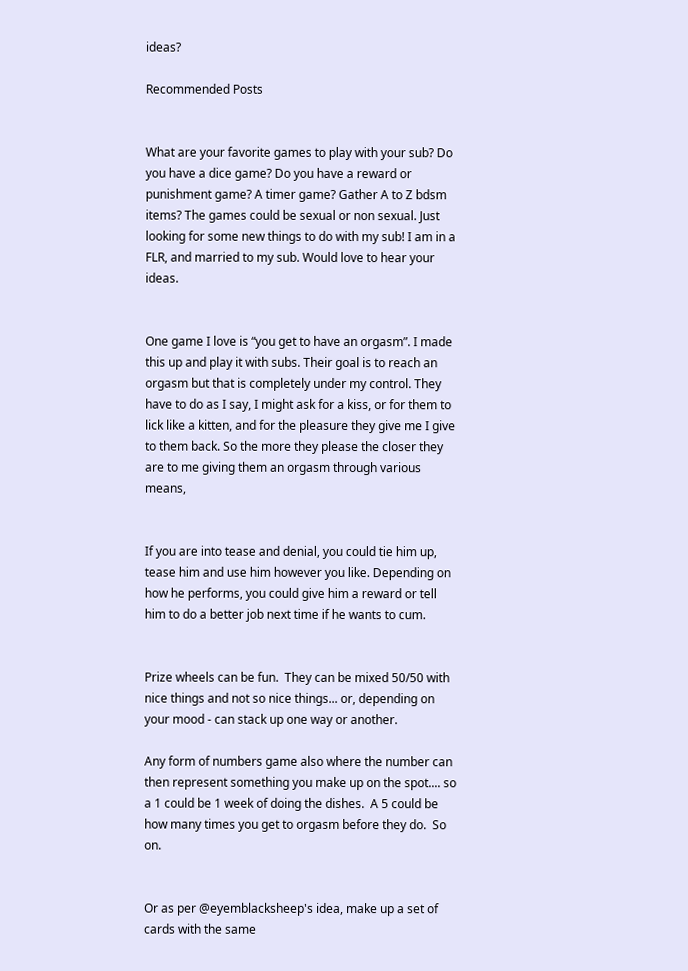ideas?

Recommended Posts


What are your favorite games to play with your sub? Do you have a dice game? Do you have a reward or punishment game? A timer game? Gather A to Z bdsm items? The games could be sexual or non sexual. Just looking for some new things to do with my sub! I am in a FLR, and married to my sub. Would love to hear your ideas.


One game I love is “you get to have an orgasm”. I made this up and play it with subs. Their goal is to reach an orgasm but that is completely under my control. They have to do as I say, I might ask for a kiss, or for them to lick like a kitten, and for the pleasure they give me I give to them back. So the more they please the closer they are to me giving them an orgasm through various means,


If you are into tease and denial, you could tie him up, tease him and use him however you like. Depending on how he performs, you could give him a reward or tell him to do a better job next time if he wants to cum.


Prize wheels can be fun.  They can be mixed 50/50 with nice things and not so nice things... or, depending on your mood - can stack up one way or another.

Any form of numbers game also where the number can then represent something you make up on the spot.... so a 1 could be 1 week of doing the dishes.  A 5 could be how many times you get to orgasm before they do.  So on.


Or as per @eyemblacksheep's idea, make up a set of cards with the same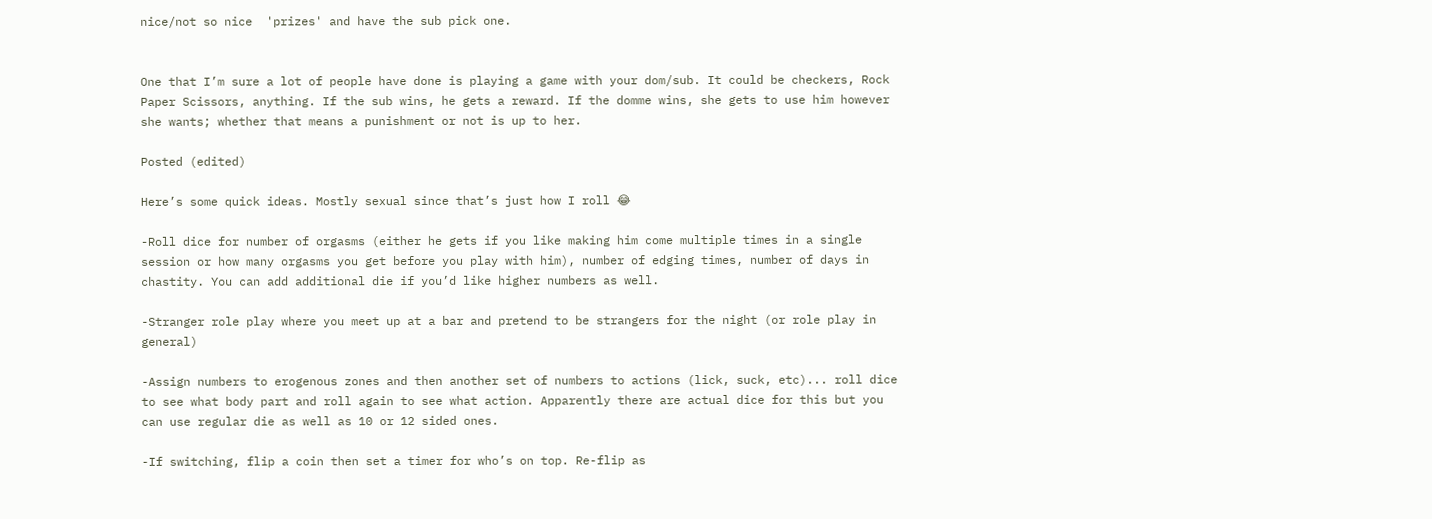nice/not so nice  'prizes' and have the sub pick one.


One that I’m sure a lot of people have done is playing a game with your dom/sub. It could be checkers, Rock Paper Scissors, anything. If the sub wins, he gets a reward. If the domme wins, she gets to use him however she wants; whether that means a punishment or not is up to her.

Posted (edited)

Here’s some quick ideas. Mostly sexual since that’s just how I roll 😂

-Roll dice for number of orgasms (either he gets if you like making him come multiple times in a single session or how many orgasms you get before you play with him), number of edging times, number of days in chastity. You can add additional die if you’d like higher numbers as well.

-Stranger role play where you meet up at a bar and pretend to be strangers for the night (or role play in general)

-Assign numbers to erogenous zones and then another set of numbers to actions (lick, suck, etc)... roll dice to see what body part and roll again to see what action. Apparently there are actual dice for this but you can use regular die as well as 10 or 12 sided ones.

-If switching, flip a coin then set a timer for who’s on top. Re-flip as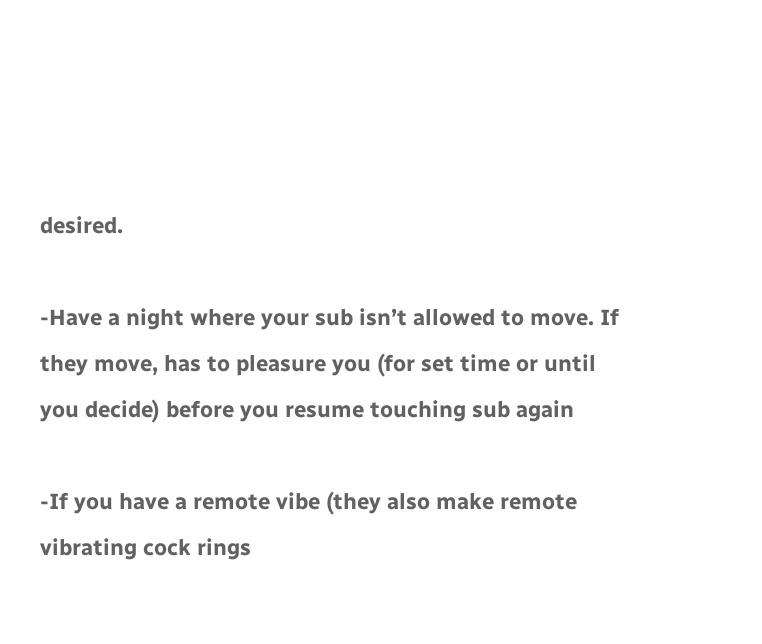desired.

-Have a night where your sub isn’t allowed to move. If they move, has to pleasure you (for set time or until you decide) before you resume touching sub again

-If you have a remote vibe (they also make remote vibrating cock rings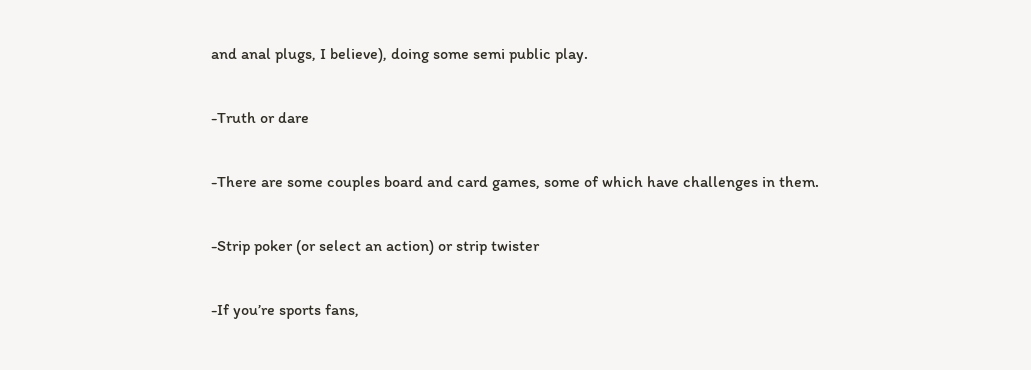and anal plugs, I believe), doing some semi public play.

-Truth or dare

-There are some couples board and card games, some of which have challenges in them.

-Strip poker (or select an action) or strip twister

-If you’re sports fans,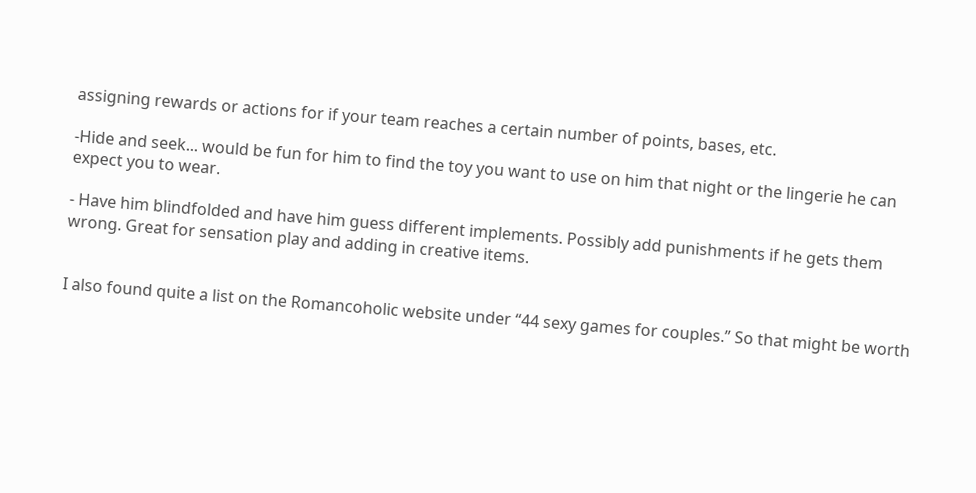assigning rewards or actions for if your team reaches a certain number of points, bases, etc.

-Hide and seek... would be fun for him to find the toy you want to use on him that night or the lingerie he can expect you to wear.

- Have him blindfolded and have him guess different implements. Possibly add punishments if he gets them wrong. Great for sensation play and adding in creative items.


I also found quite a list on the Romancoholic website under “44 sexy games for couples.” So that might be worth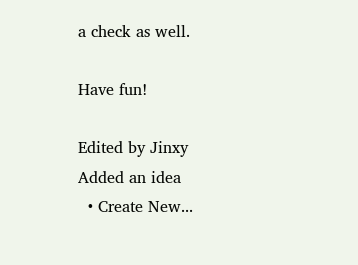a check as well.

Have fun!

Edited by Jinxy
Added an idea
  • Create New...